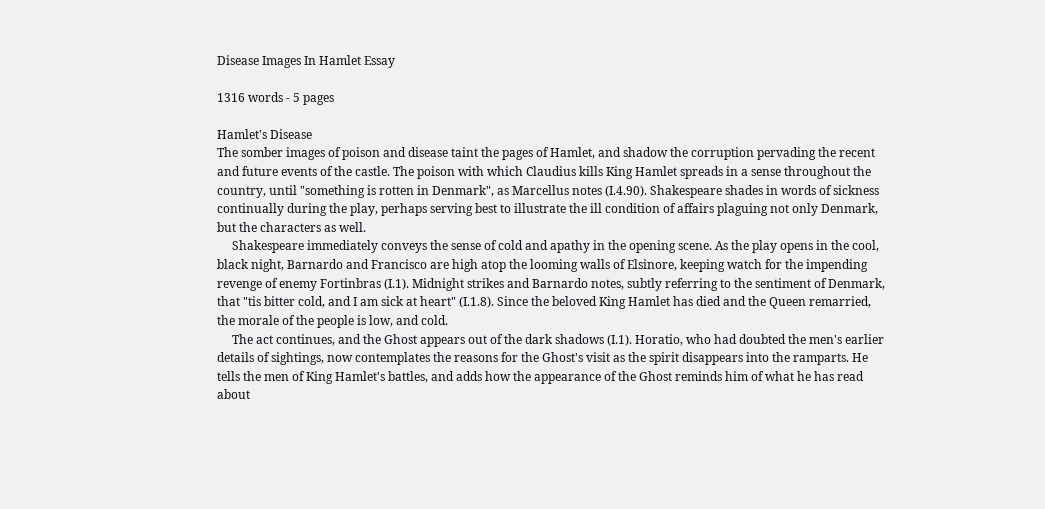Disease Images In Hamlet Essay

1316 words - 5 pages

Hamlet's Disease
The somber images of poison and disease taint the pages of Hamlet, and shadow the corruption pervading the recent and future events of the castle. The poison with which Claudius kills King Hamlet spreads in a sense throughout the country, until "something is rotten in Denmark", as Marcellus notes (I.4.90). Shakespeare shades in words of sickness continually during the play, perhaps serving best to illustrate the ill condition of affairs plaguing not only Denmark, but the characters as well.
     Shakespeare immediately conveys the sense of cold and apathy in the opening scene. As the play opens in the cool, black night, Barnardo and Francisco are high atop the looming walls of Elsinore, keeping watch for the impending revenge of enemy Fortinbras (I.1). Midnight strikes and Barnardo notes, subtly referring to the sentiment of Denmark, that "tis bitter cold, and I am sick at heart" (I.1.8). Since the beloved King Hamlet has died and the Queen remarried, the morale of the people is low, and cold.
     The act continues, and the Ghost appears out of the dark shadows (I.1). Horatio, who had doubted the men's earlier details of sightings, now contemplates the reasons for the Ghost's visit as the spirit disappears into the ramparts. He tells the men of King Hamlet's battles, and adds how the appearance of the Ghost reminds him of what he has read about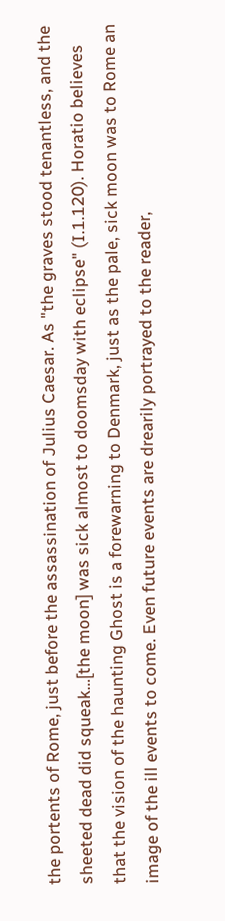the portents of Rome, just before the assassination of Julius Caesar. As "the graves stood tenantless, and the sheeted dead did squeak…[the moon] was sick almost to doomsday with eclipse" (I.1.120). Horatio believes that the vision of the haunting Ghost is a forewarning to Denmark, just as the pale, sick moon was to Rome an image of the ill events to come. Even future events are drearily portrayed to the reader,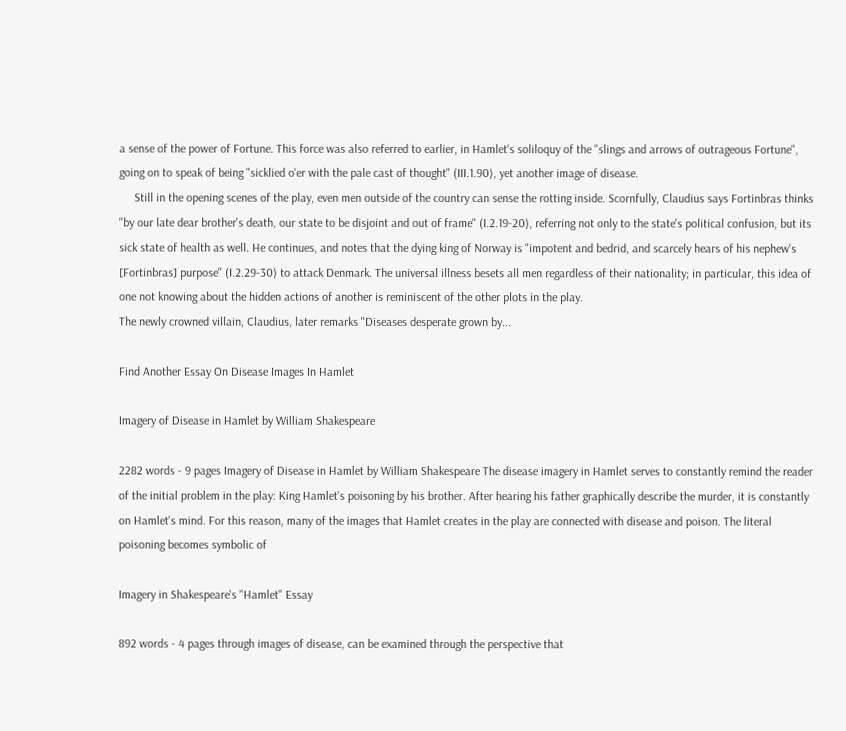a sense of the power of Fortune. This force was also referred to earlier, in Hamlet's soliloquy of the "slings and arrows of outrageous Fortune", going on to speak of being "sicklied o'er with the pale cast of thought" (III.1.90), yet another image of disease.
     Still in the opening scenes of the play, even men outside of the country can sense the rotting inside. Scornfully, Claudius says Fortinbras thinks "by our late dear brother's death, our state to be disjoint and out of frame" (I.2.19-20), referring not only to the state's political confusion, but its sick state of health as well. He continues, and notes that the dying king of Norway is "impotent and bedrid, and scarcely hears of his nephew's [Fortinbras] purpose" (I.2.29-30) to attack Denmark. The universal illness besets all men regardless of their nationality; in particular, this idea of one not knowing about the hidden actions of another is reminiscent of the other plots in the play.
The newly crowned villain, Claudius, later remarks "Diseases desperate grown by...

Find Another Essay On Disease Images In Hamlet

Imagery of Disease in Hamlet by William Shakespeare

2282 words - 9 pages Imagery of Disease in Hamlet by William Shakespeare The disease imagery in Hamlet serves to constantly remind the reader of the initial problem in the play: King Hamlet's poisoning by his brother. After hearing his father graphically describe the murder, it is constantly on Hamlet's mind. For this reason, many of the images that Hamlet creates in the play are connected with disease and poison. The literal poisoning becomes symbolic of

Imagery in Shakespeare's "Hamlet" Essay

892 words - 4 pages through images of disease, can be examined through the perspective that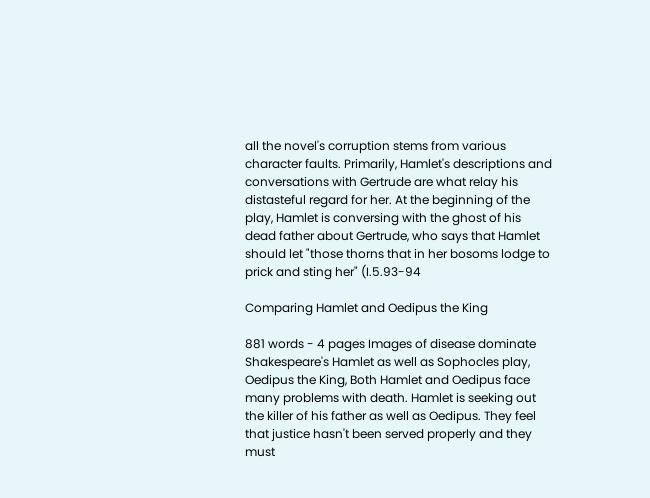all the novel's corruption stems from various character faults. Primarily, Hamlet's descriptions and conversations with Gertrude are what relay his distasteful regard for her. At the beginning of the play, Hamlet is conversing with the ghost of his dead father about Gertrude, who says that Hamlet should let "those thorns that in her bosoms lodge to prick and sting her" (I.5.93-94

Comparing Hamlet and Oedipus the King

881 words - 4 pages Images of disease dominate Shakespeare's Hamlet as well as Sophocles play, Oedipus the King, Both Hamlet and Oedipus face many problems with death. Hamlet is seeking out the killer of his father as well as Oedipus. They feel that justice hasn't been served properly and they must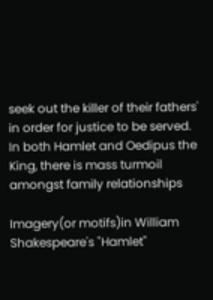seek out the killer of their fathers' in order for justice to be served. In both Hamlet and Oedipus the King, there is mass turmoil amongst family relationships

Imagery(or motifs)in William Shakespeare's "Hamlet"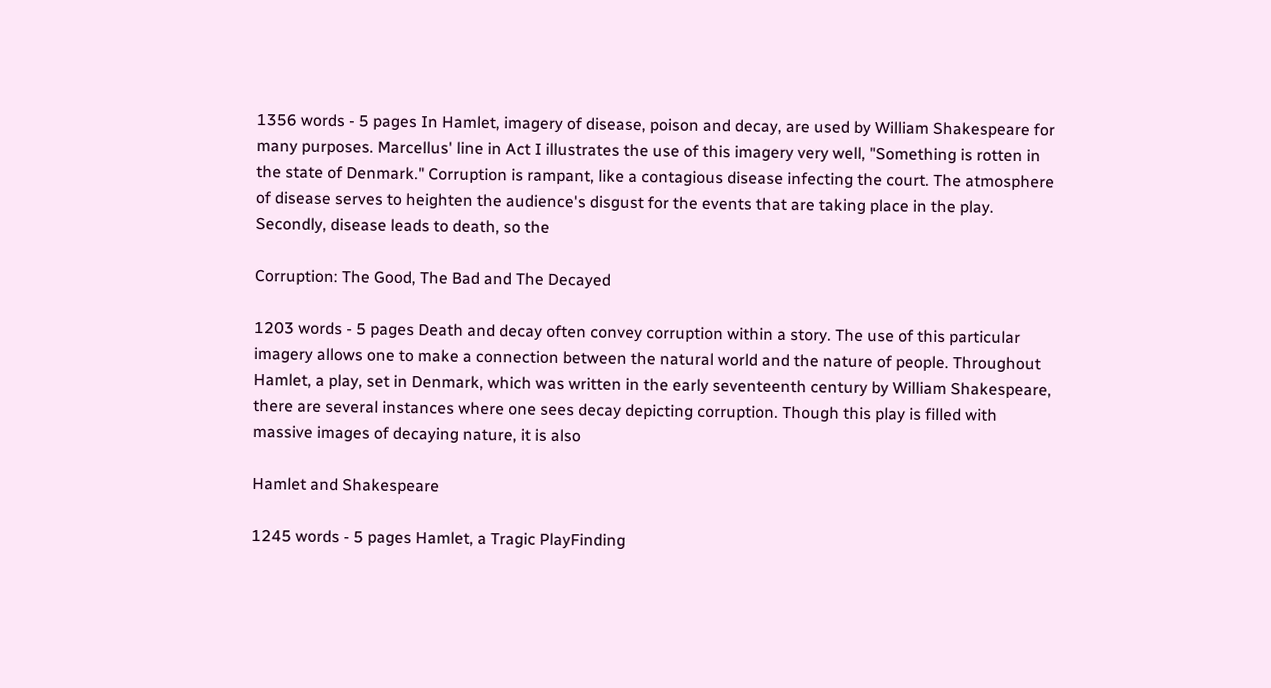1356 words - 5 pages In Hamlet, imagery of disease, poison and decay, are used by William Shakespeare for many purposes. Marcellus' line in Act I illustrates the use of this imagery very well, "Something is rotten in the state of Denmark." Corruption is rampant, like a contagious disease infecting the court. The atmosphere of disease serves to heighten the audience's disgust for the events that are taking place in the play. Secondly, disease leads to death, so the

Corruption: The Good, The Bad and The Decayed

1203 words - 5 pages Death and decay often convey corruption within a story. The use of this particular imagery allows one to make a connection between the natural world and the nature of people. Throughout Hamlet, a play, set in Denmark, which was written in the early seventeenth century by William Shakespeare, there are several instances where one sees decay depicting corruption. Though this play is filled with massive images of decaying nature, it is also

Hamlet and Shakespeare

1245 words - 5 pages Hamlet, a Tragic PlayFinding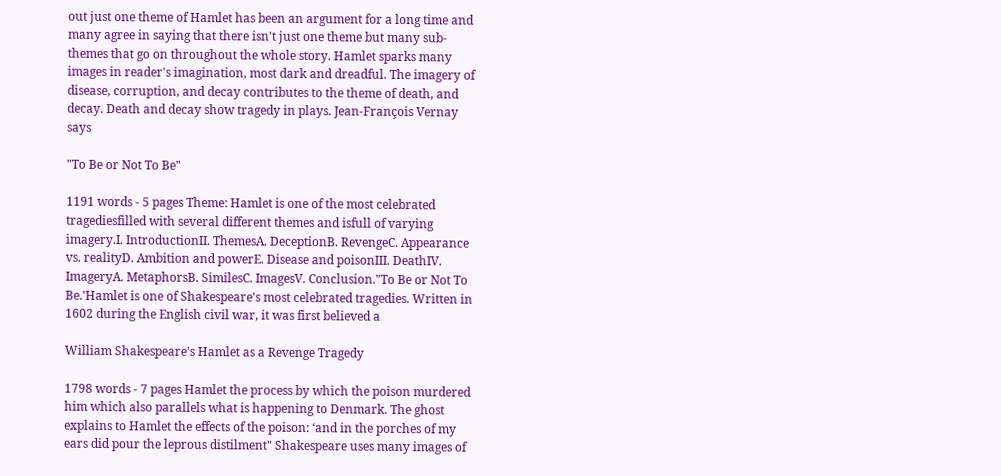out just one theme of Hamlet has been an argument for a long time and many agree in saying that there isn't just one theme but many sub-themes that go on throughout the whole story. Hamlet sparks many images in reader's imagination, most dark and dreadful. The imagery of disease, corruption, and decay contributes to the theme of death, and decay. Death and decay show tragedy in plays. Jean-François Vernay says

"To Be or Not To Be"

1191 words - 5 pages Theme: Hamlet is one of the most celebrated tragediesfilled with several different themes and isfull of varying imagery.I. IntroductionII. ThemesA. DeceptionB. RevengeC. Appearance vs. realityD. Ambition and powerE. Disease and poisonIII. DeathIV. ImageryA. MetaphorsB. SimilesC. ImagesV. Conclusion."To Be or Not To Be.'Hamlet is one of Shakespeare's most celebrated tragedies. Written in 1602 during the English civil war, it was first believed a

William Shakespeare's Hamlet as a Revenge Tragedy

1798 words - 7 pages Hamlet the process by which the poison murdered him which also parallels what is happening to Denmark. The ghost explains to Hamlet the effects of the poison: ‘and in the porches of my ears did pour the leprous distilment" Shakespeare uses many images of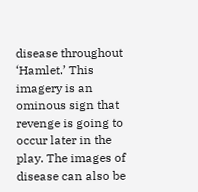disease throughout ‘Hamlet.’ This imagery is an ominous sign that revenge is going to occur later in the play. The images of disease can also be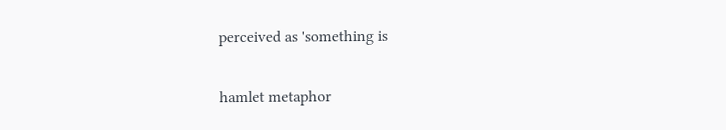perceived as 'something is

hamlet metaphor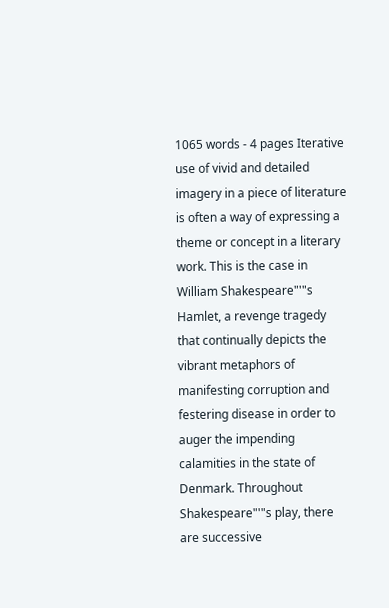1065 words - 4 pages Iterative use of vivid and detailed imagery in a piece of literature is often a way of expressing a theme or concept in a literary work. This is the case in William Shakespeare"'"s Hamlet, a revenge tragedy that continually depicts the vibrant metaphors of manifesting corruption and festering disease in order to auger the impending calamities in the state of Denmark. Throughout Shakespeare"'"s play, there are successive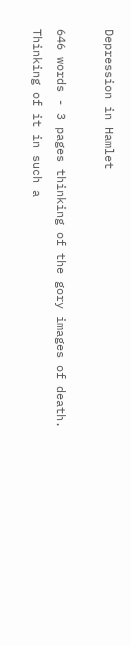Depression in Hamlet

646 words - 3 pages thinking of the gory images of death. Thinking of it in such a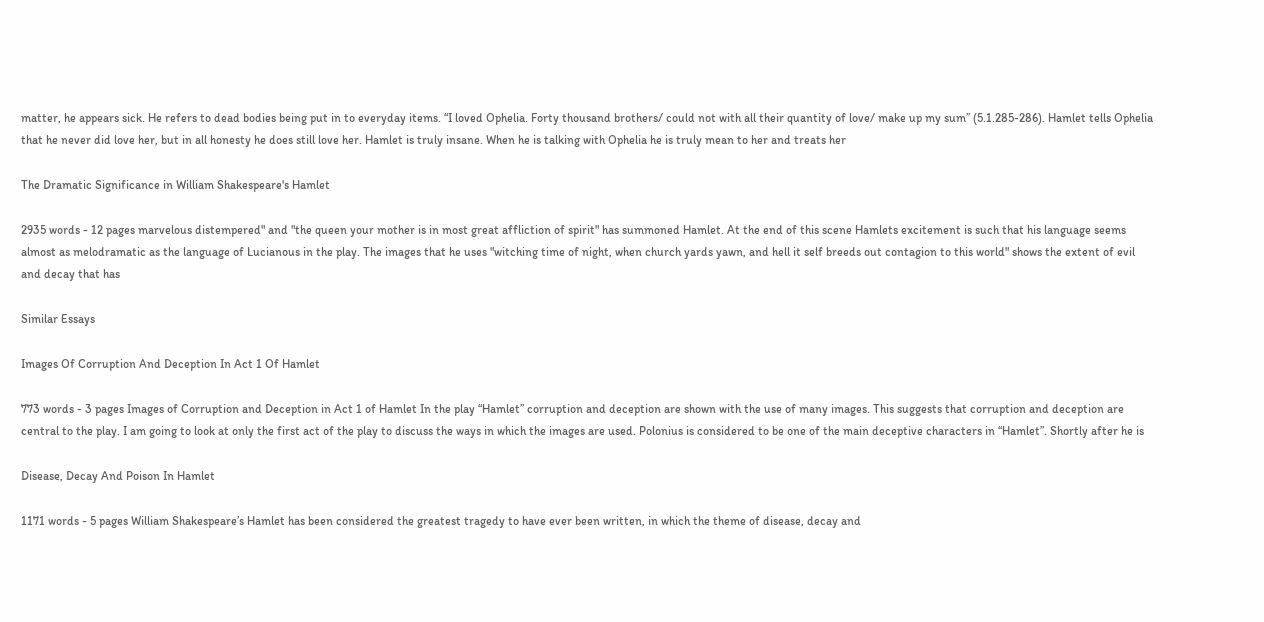matter, he appears sick. He refers to dead bodies being put in to everyday items. “I loved Ophelia. Forty thousand brothers/ could not with all their quantity of love/ make up my sum” (5.1.285-286). Hamlet tells Ophelia that he never did love her, but in all honesty he does still love her. Hamlet is truly insane. When he is talking with Ophelia he is truly mean to her and treats her

The Dramatic Significance in William Shakespeare's Hamlet

2935 words - 12 pages marvelous distempered" and "the queen your mother is in most great affliction of spirit" has summoned Hamlet. At the end of this scene Hamlets excitement is such that his language seems almost as melodramatic as the language of Lucianous in the play. The images that he uses "witching time of night, when church yards yawn, and hell it self breeds out contagion to this world" shows the extent of evil and decay that has

Similar Essays

Images Of Corruption And Deception In Act 1 Of Hamlet

773 words - 3 pages Images of Corruption and Deception in Act 1 of Hamlet In the play “Hamlet” corruption and deception are shown with the use of many images. This suggests that corruption and deception are central to the play. I am going to look at only the first act of the play to discuss the ways in which the images are used. Polonius is considered to be one of the main deceptive characters in “Hamlet”. Shortly after he is

Disease, Decay And Poison In Hamlet

1171 words - 5 pages William Shakespeare’s Hamlet has been considered the greatest tragedy to have ever been written, in which the theme of disease, decay and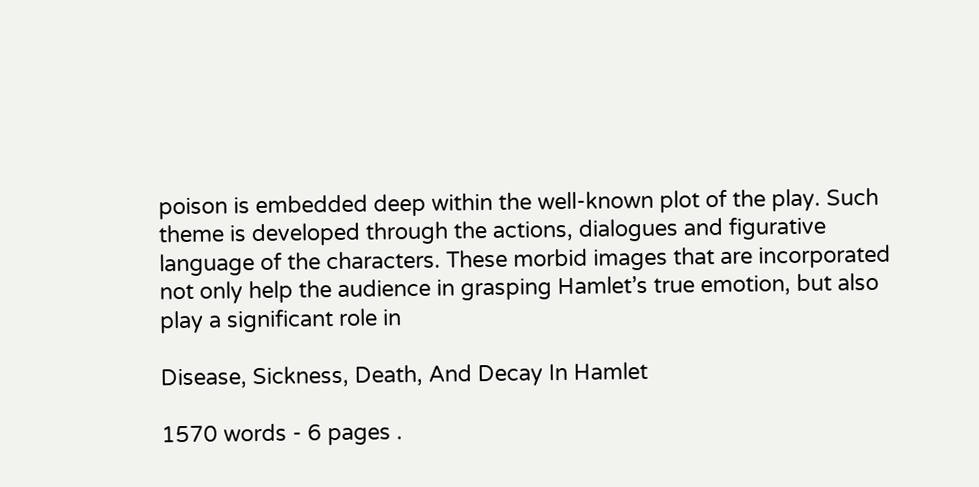poison is embedded deep within the well-known plot of the play. Such theme is developed through the actions, dialogues and figurative language of the characters. These morbid images that are incorporated not only help the audience in grasping Hamlet’s true emotion, but also play a significant role in

Disease, Sickness, Death, And Decay In Hamlet

1570 words - 6 pages .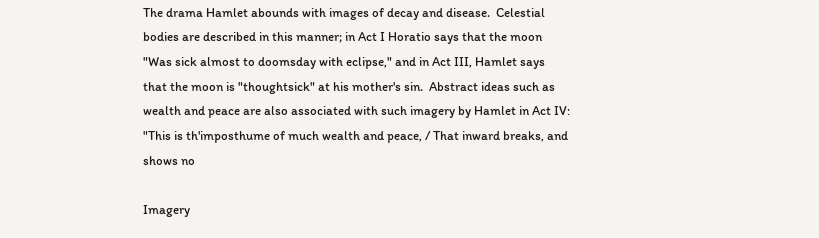The drama Hamlet abounds with images of decay and disease.  Celestial bodies are described in this manner; in Act I Horatio says that the moon "Was sick almost to doomsday with eclipse," and in Act III, Hamlet says that the moon is "thoughtsick" at his mother's sin.  Abstract ideas such as wealth and peace are also associated with such imagery by Hamlet in Act IV: "This is th'imposthume of much wealth and peace, / That inward breaks, and shows no

Imagery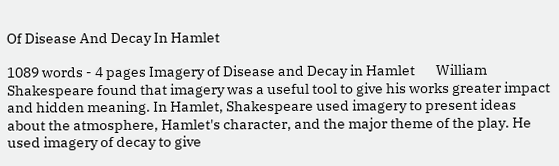Of Disease And Decay In Hamlet

1089 words - 4 pages Imagery of Disease and Decay in Hamlet       William Shakespeare found that imagery was a useful tool to give his works greater impact and hidden meaning. In Hamlet, Shakespeare used imagery to present ideas about the atmosphere, Hamlet's character, and the major theme of the play. He used imagery of decay to give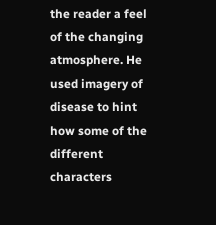the reader a feel of the changing atmosphere. He used imagery of disease to hint how some of the different characters